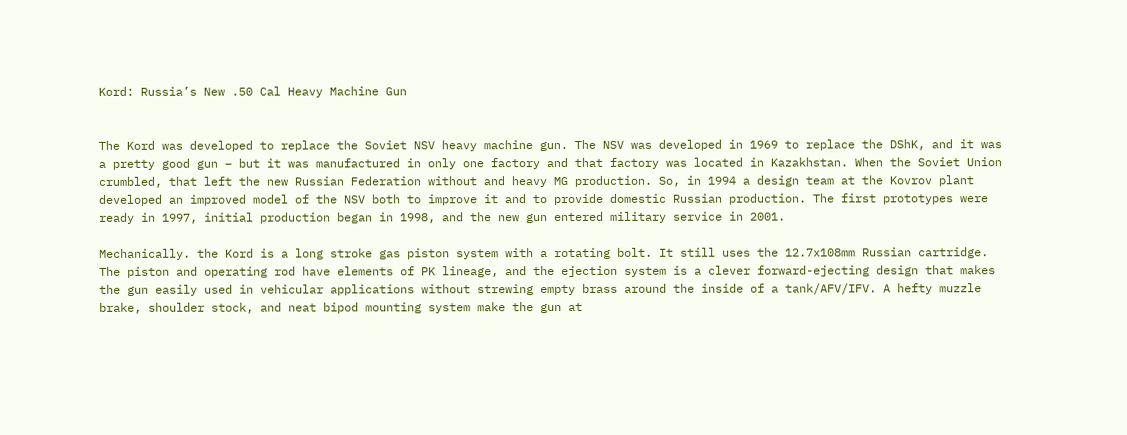Kord: Russia’s New .50 Cal Heavy Machine Gun


The Kord was developed to replace the Soviet NSV heavy machine gun. The NSV was developed in 1969 to replace the DShK, and it was a pretty good gun – but it was manufactured in only one factory and that factory was located in Kazakhstan. When the Soviet Union crumbled, that left the new Russian Federation without and heavy MG production. So, in 1994 a design team at the Kovrov plant developed an improved model of the NSV both to improve it and to provide domestic Russian production. The first prototypes were ready in 1997, initial production began in 1998, and the new gun entered military service in 2001.

Mechanically. the Kord is a long stroke gas piston system with a rotating bolt. It still uses the 12.7x108mm Russian cartridge. The piston and operating rod have elements of PK lineage, and the ejection system is a clever forward-ejecting design that makes the gun easily used in vehicular applications without strewing empty brass around the inside of a tank/AFV/IFV. A hefty muzzle brake, shoulder stock, and neat bipod mounting system make the gun at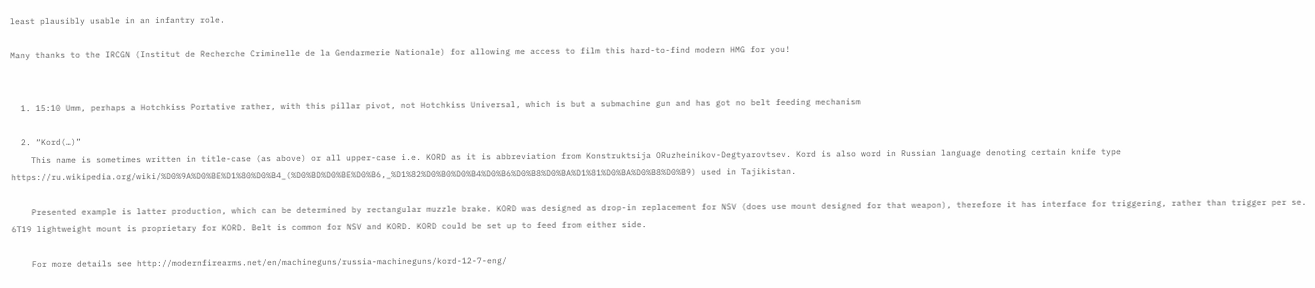least plausibly usable in an infantry role.

Many thanks to the IRCGN (Institut de Recherche Criminelle de la Gendarmerie Nationale) for allowing me access to film this hard-to-find modern HMG for you!


  1. 15:10 Umm, perhaps a Hotchkiss Portative rather, with this pillar pivot, not Hotchkiss Universal, which is but a submachine gun and has got no belt feeding mechanism

  2. “Kord(…)”
    This name is sometimes written in title-case (as above) or all upper-case i.e. KORD as it is abbreviation from Konstruktsija ORuzheinikov-Degtyarovtsev. Kord is also word in Russian language denoting certain knife type https://ru.wikipedia.org/wiki/%D0%9A%D0%BE%D1%80%D0%B4_(%D0%BD%D0%BE%D0%B6,_%D1%82%D0%B0%D0%B4%D0%B6%D0%B8%D0%BA%D1%81%D0%BA%D0%B8%D0%B9) used in Tajikistan.

    Presented example is latter production, which can be determined by rectangular muzzle brake. KORD was designed as drop-in replacement for NSV (does use mount designed for that weapon), therefore it has interface for triggering, rather than trigger per se. 6T19 lightweight mount is proprietary for KORD. Belt is common for NSV and KORD. KORD could be set up to feed from either side.

    For more details see http://modernfirearms.net/en/machineguns/russia-machineguns/kord-12-7-eng/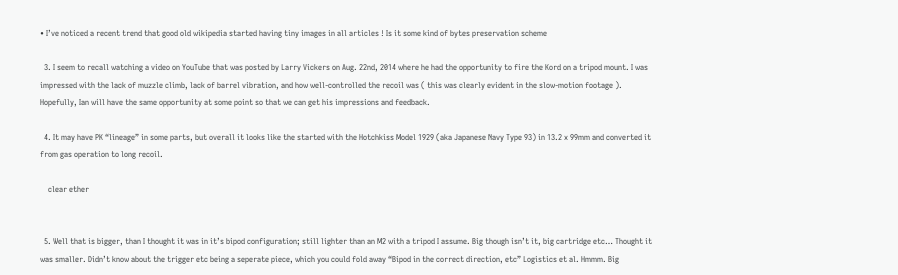• I’ve noticed a recent trend that good old wikipedia started having tiny images in all articles ! Is it some kind of bytes preservation scheme

  3. I seem to recall watching a video on YouTube that was posted by Larry Vickers on Aug. 22nd, 2014 where he had the opportunity to fire the Kord on a tripod mount. I was impressed with the lack of muzzle climb, lack of barrel vibration, and how well-controlled the recoil was ( this was clearly evident in the slow-motion footage ). Hopefully, Ian will have the same opportunity at some point so that we can get his impressions and feedback.

  4. It may have PK “lineage” in some parts, but overall it looks like the started with the Hotchkiss Model 1929 (aka Japanese Navy Type 93) in 13.2 x 99mm and converted it from gas operation to long recoil.

    clear ether


  5. Well that is bigger, than I thought it was in it’s bipod configuration; still lighter than an M2 with a tripod I assume. Big though isn’t it, big cartridge etc… Thought it was smaller. Didn’t know about the trigger etc being a seperate piece, which you could fold away “Bipod in the correct direction, etc” Logistics et al. Hmmm. Big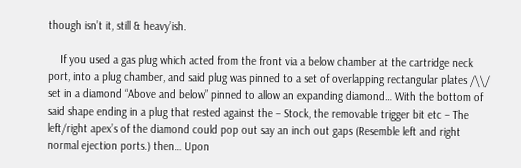though isn’t it, still & heavy’ish.

    If you used a gas plug which acted from the front via a below chamber at the cartridge neck port, into a plug chamber, and said plug was pinned to a set of overlapping rectangular plates /\\/ set in a diamond “Above and below” pinned to allow an expanding diamond… With the bottom of said shape ending in a plug that rested against the – Stock, the removable trigger bit etc – The left/right apex’s of the diamond could pop out say an inch out gaps (Resemble left and right normal ejection ports.) then… Upon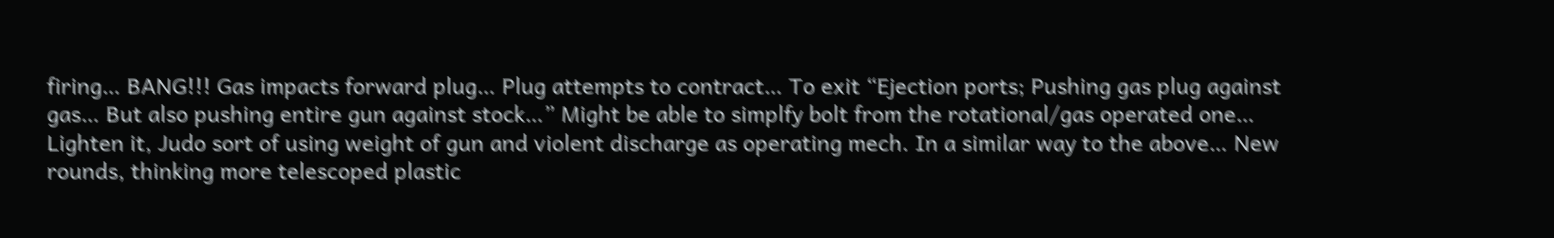firing… BANG!!! Gas impacts forward plug… Plug attempts to contract… To exit “Ejection ports; Pushing gas plug against gas… But also pushing entire gun against stock…” Might be able to simplfy bolt from the rotational/gas operated one… Lighten it, Judo sort of using weight of gun and violent discharge as operating mech. In a similar way to the above… New rounds, thinking more telescoped plastic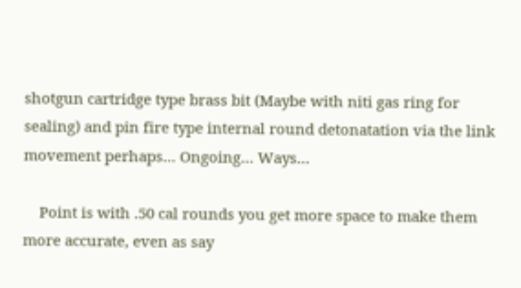shotgun cartridge type brass bit (Maybe with niti gas ring for sealing) and pin fire type internal round detonatation via the link movement perhaps… Ongoing… Ways…

    Point is with .50 cal rounds you get more space to make them more accurate, even as say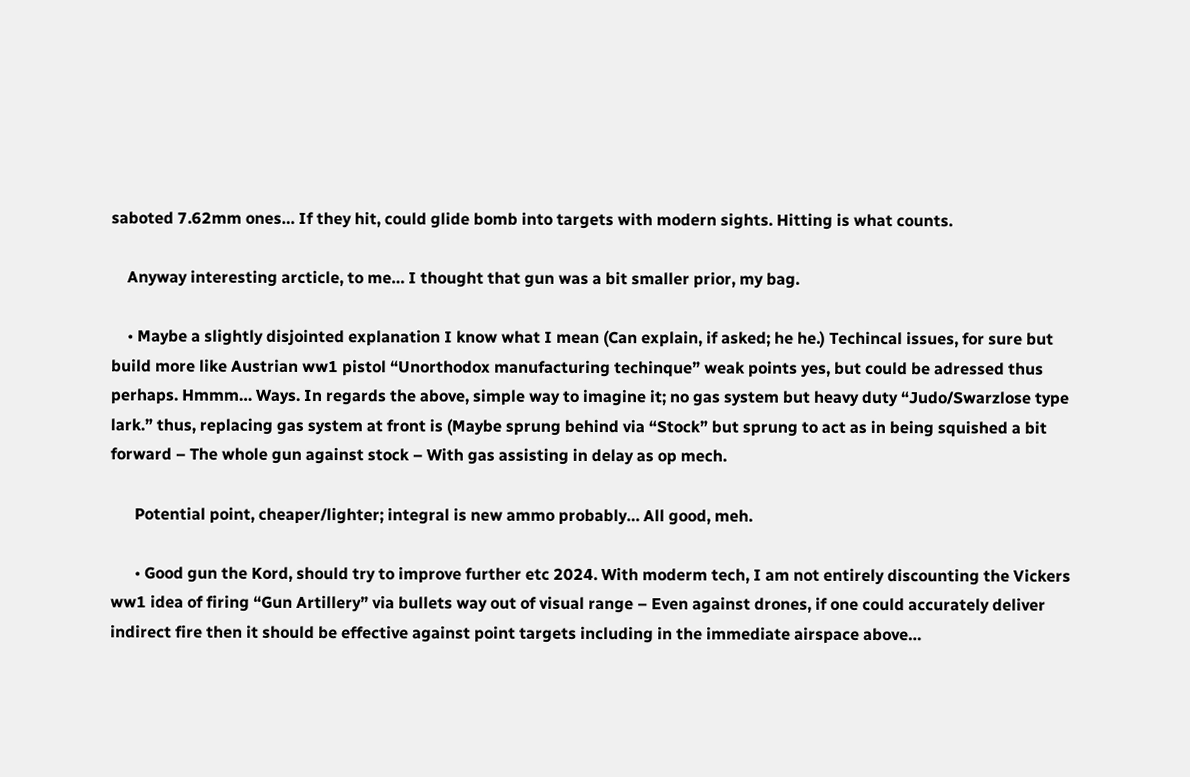saboted 7.62mm ones… If they hit, could glide bomb into targets with modern sights. Hitting is what counts.

    Anyway interesting arcticle, to me… I thought that gun was a bit smaller prior, my bag.

    • Maybe a slightly disjointed explanation I know what I mean (Can explain, if asked; he he.) Techincal issues, for sure but build more like Austrian ww1 pistol “Unorthodox manufacturing techinque” weak points yes, but could be adressed thus perhaps. Hmmm… Ways. In regards the above, simple way to imagine it; no gas system but heavy duty “Judo/Swarzlose type lark.” thus, replacing gas system at front is (Maybe sprung behind via “Stock” but sprung to act as in being squished a bit forward – The whole gun against stock – With gas assisting in delay as op mech.

      Potential point, cheaper/lighter; integral is new ammo probably… All good, meh.

      • Good gun the Kord, should try to improve further etc 2024. With moderm tech, I am not entirely discounting the Vickers ww1 idea of firing “Gun Artillery” via bullets way out of visual range – Even against drones, if one could accurately deliver indirect fire then it should be effective against point targets including in the immediate airspace above…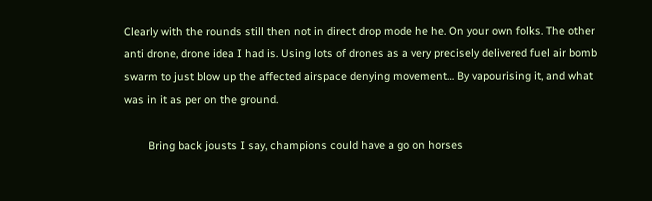Clearly with the rounds still then not in direct drop mode he he. On your own folks. The other anti drone, drone idea I had is. Using lots of drones as a very precisely delivered fuel air bomb swarm to just blow up the affected airspace denying movement… By vapourising it, and what was in it as per on the ground.

        Bring back jousts I say, champions could have a go on horses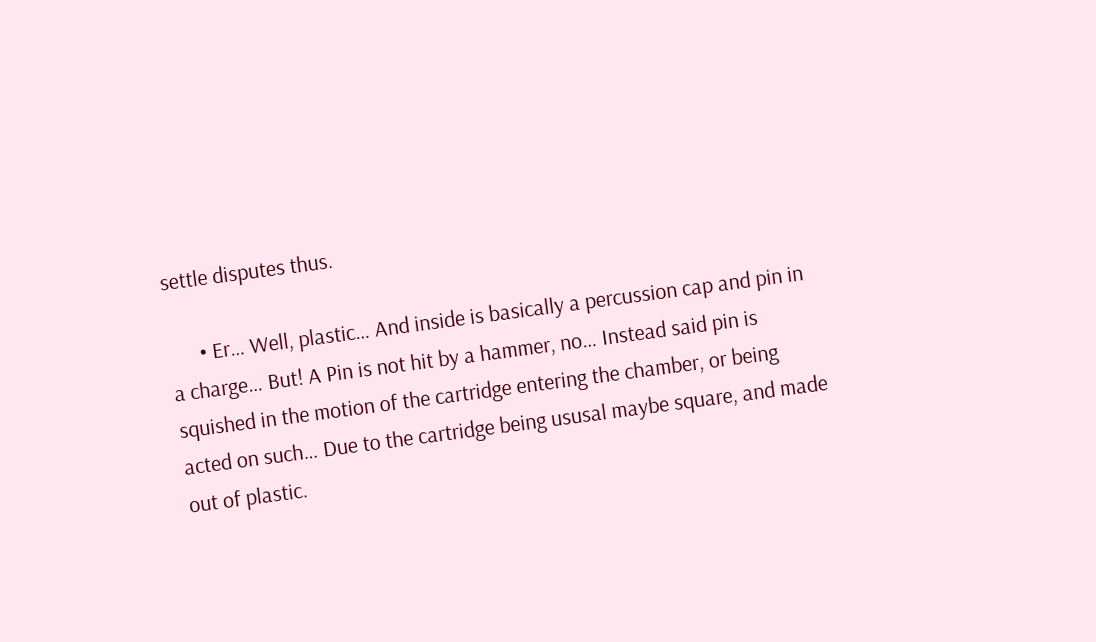settle disputes thus.

      • Er… Well, plastic… And inside is basically a percussion cap and pin in a charge… But! A Pin is not hit by a hammer, no… Instead said pin is squished in the motion of the cartridge entering the chamber, or being acted on such… Due to the cartridge being ususal maybe square, and made out of plastic.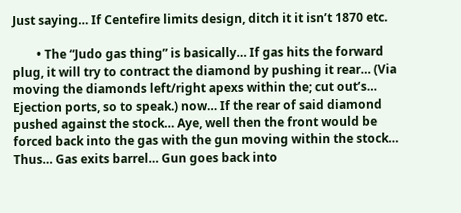Just saying… If Centefire limits design, ditch it it isn’t 1870 etc.

        • The “Judo gas thing” is basically… If gas hits the forward plug, it will try to contract the diamond by pushing it rear… (Via moving the diamonds left/right apexs within the; cut out’s… Ejection ports, so to speak.) now… If the rear of said diamond pushed against the stock… Aye, well then the front would be forced back into the gas with the gun moving within the stock… Thus… Gas exits barrel… Gun goes back into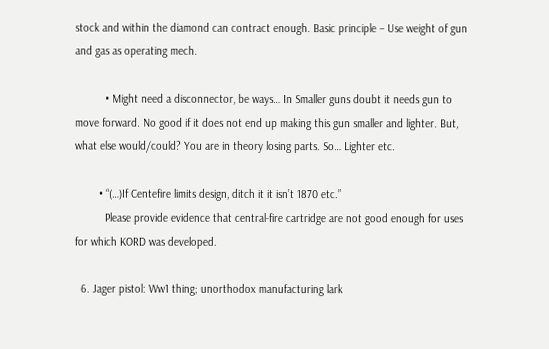stock and within the diamond can contract enough. Basic principle – Use weight of gun and gas as operating mech.

          • Might need a disconnector, be ways… In Smaller guns doubt it needs gun to move forward. No good if it does not end up making this gun smaller and lighter. But, what else would/could? You are in theory losing parts. So… Lighter etc.

        • “(…)If Centefire limits design, ditch it it isn’t 1870 etc.”
          Please provide evidence that central-fire cartridge are not good enough for uses for which KORD was developed.

  6. Jager pistol: Ww1 thing; unorthodox manufacturing lark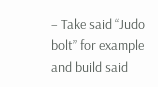– Take said “Judo bolt” for example and build said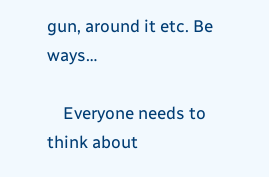gun, around it etc. Be ways…

    Everyone needs to think about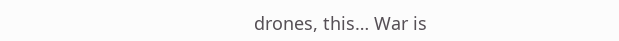drones, this… War is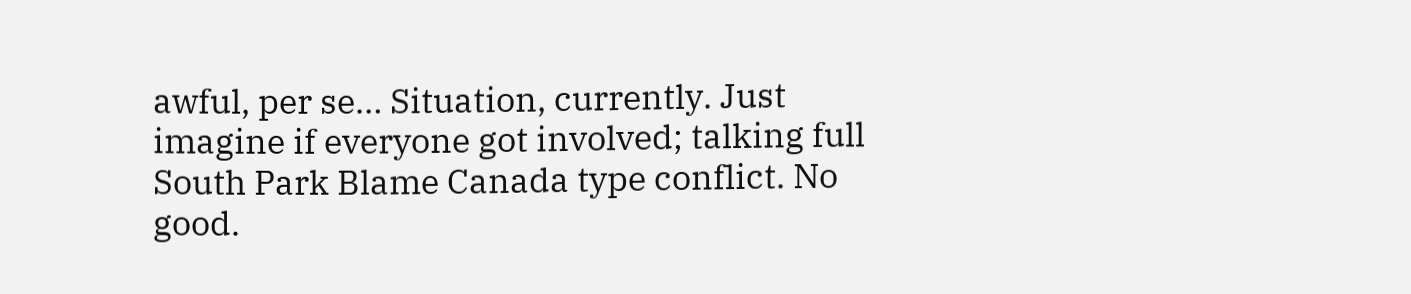awful, per se… Situation, currently. Just imagine if everyone got involved; talking full South Park Blame Canada type conflict. No good.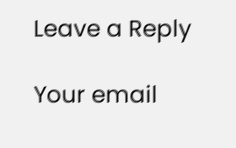Leave a Reply

Your email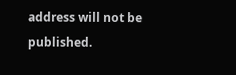address will not be published.